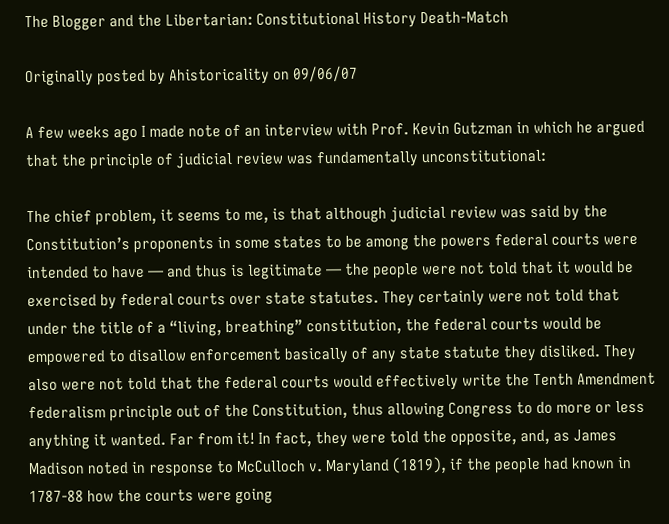The Blogger and the Libertarian: Constitutional History Death-Match

Originally posted by Ahistoricality on 09/06/07

A few weeks ago I made note of an interview with Prof. Kevin Gutzman in which he argued that the principle of judicial review was fundamentally unconstitutional:

The chief problem, it seems to me, is that although judicial review was said by the Constitution’s proponents in some states to be among the powers federal courts were intended to have — and thus is legitimate — the people were not told that it would be exercised by federal courts over state statutes. They certainly were not told that under the title of a “living, breathing” constitution, the federal courts would be empowered to disallow enforcement basically of any state statute they disliked. They also were not told that the federal courts would effectively write the Tenth Amendment federalism principle out of the Constitution, thus allowing Congress to do more or less anything it wanted. Far from it! In fact, they were told the opposite, and, as James Madison noted in response to McCulloch v. Maryland (1819), if the people had known in 1787-88 how the courts were going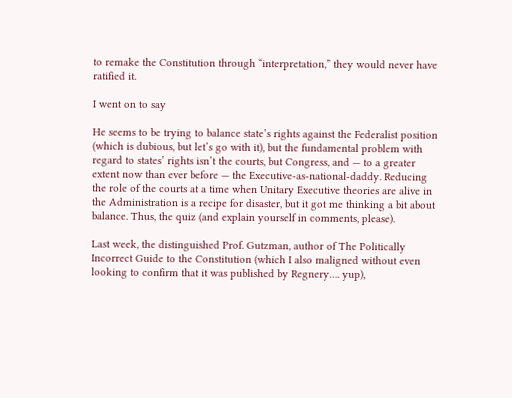to remake the Constitution through “interpretation,” they would never have ratified it.

I went on to say

He seems to be trying to balance state’s rights against the Federalist position (which is dubious, but let’s go with it), but the fundamental problem with regard to states’ rights isn’t the courts, but Congress, and — to a greater extent now than ever before — the Executive-as-national-daddy. Reducing the role of the courts at a time when Unitary Executive theories are alive in the Administration is a recipe for disaster, but it got me thinking a bit about balance. Thus, the quiz (and explain yourself in comments, please).

Last week, the distinguished Prof. Gutzman, author of The Politically Incorrect Guide to the Constitution (which I also maligned without even looking to confirm that it was published by Regnery…. yup),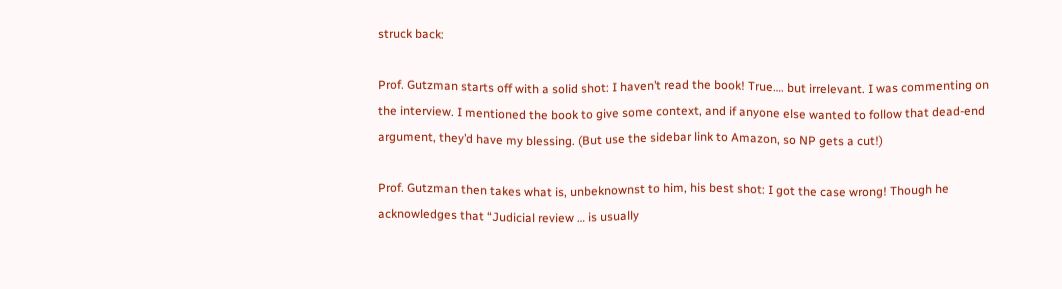struck back:

Prof. Gutzman starts off with a solid shot: I haven’t read the book! True…. but irrelevant. I was commenting on the interview. I mentioned the book to give some context, and if anyone else wanted to follow that dead-end argument, they’d have my blessing. (But use the sidebar link to Amazon, so NP gets a cut!)

Prof. Gutzman then takes what is, unbeknownst to him, his best shot: I got the case wrong! Though he acknowledges that “Judicial review … is usually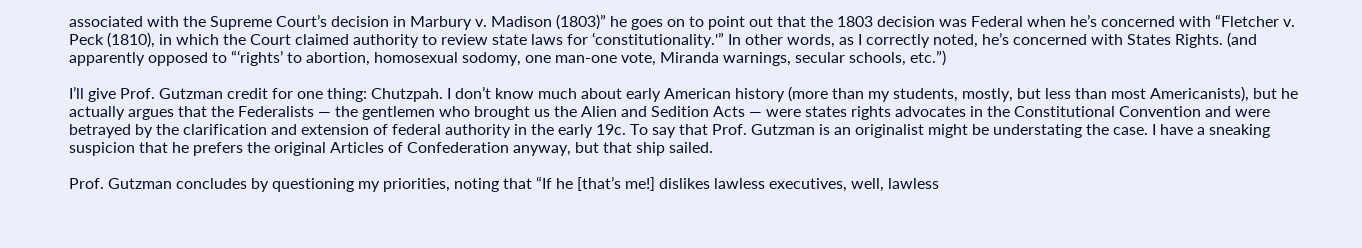associated with the Supreme Court’s decision in Marbury v. Madison (1803)” he goes on to point out that the 1803 decision was Federal when he’s concerned with “Fletcher v. Peck (1810), in which the Court claimed authority to review state laws for ‘constitutionality.'” In other words, as I correctly noted, he’s concerned with States Rights. (and apparently opposed to “‘rights’ to abortion, homosexual sodomy, one man-one vote, Miranda warnings, secular schools, etc.”)

I’ll give Prof. Gutzman credit for one thing: Chutzpah. I don’t know much about early American history (more than my students, mostly, but less than most Americanists), but he actually argues that the Federalists — the gentlemen who brought us the Alien and Sedition Acts — were states rights advocates in the Constitutional Convention and were betrayed by the clarification and extension of federal authority in the early 19c. To say that Prof. Gutzman is an originalist might be understating the case. I have a sneaking suspicion that he prefers the original Articles of Confederation anyway, but that ship sailed.

Prof. Gutzman concludes by questioning my priorities, noting that “If he [that’s me!] dislikes lawless executives, well, lawless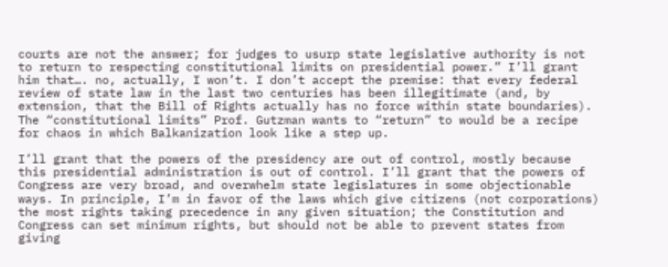courts are not the answer; for judges to usurp state legislative authority is not to return to respecting constitutional limits on presidential power.” I’ll grant him that…. no, actually, I won’t. I don’t accept the premise: that every federal review of state law in the last two centuries has been illegitimate (and, by extension, that the Bill of Rights actually has no force within state boundaries). The “constitutional limits” Prof. Gutzman wants to “return” to would be a recipe for chaos in which Balkanization look like a step up.

I’ll grant that the powers of the presidency are out of control, mostly because this presidential administration is out of control. I’ll grant that the powers of Congress are very broad, and overwhelm state legislatures in some objectionable ways. In principle, I’m in favor of the laws which give citizens (not corporations) the most rights taking precedence in any given situation; the Constitution and Congress can set minimum rights, but should not be able to prevent states from giving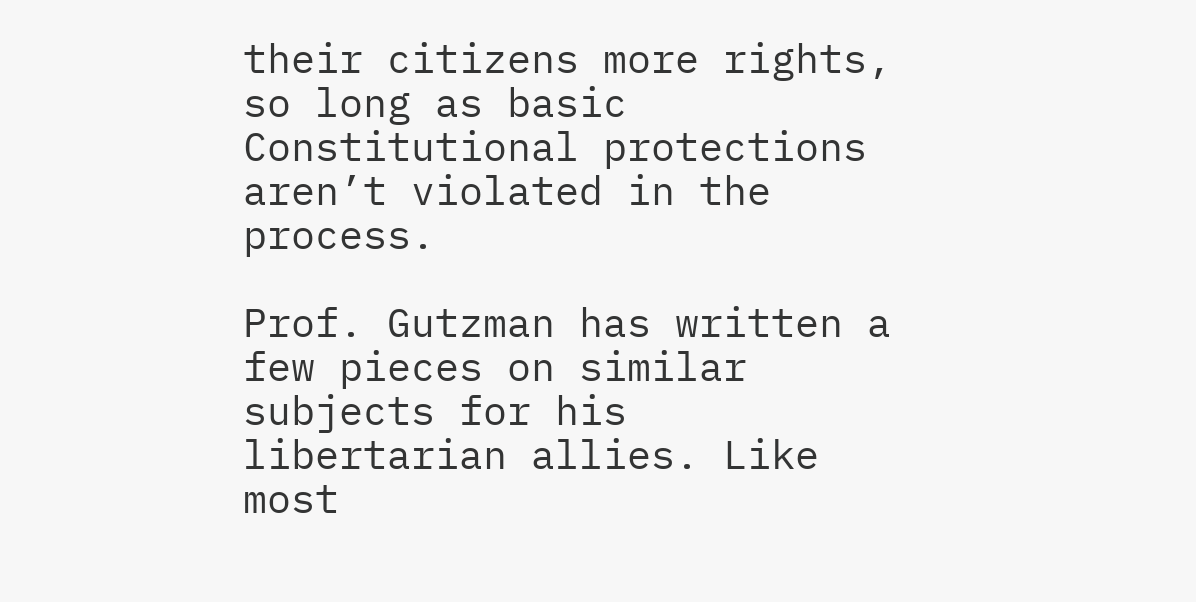their citizens more rights, so long as basic Constitutional protections aren’t violated in the process.

Prof. Gutzman has written a few pieces on similar subjects for his libertarian allies. Like most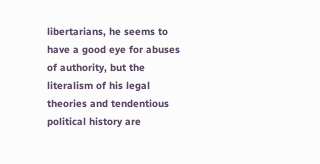libertarians, he seems to have a good eye for abuses of authority, but the literalism of his legal theories and tendentious political history are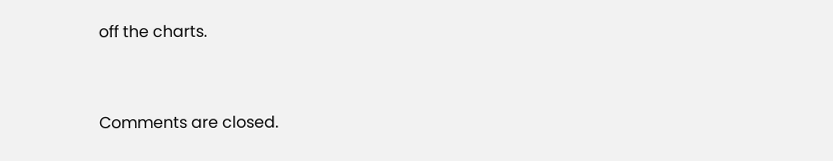off the charts.


Comments are closed.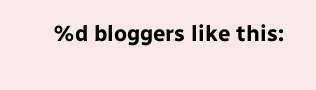%d bloggers like this: